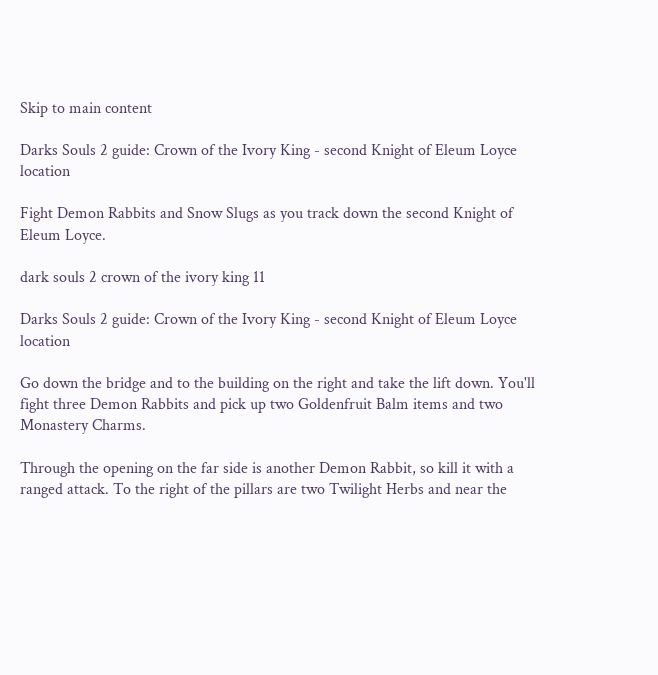Skip to main content

Darks Souls 2 guide: Crown of the Ivory King - second Knight of Eleum Loyce location

Fight Demon Rabbits and Snow Slugs as you track down the second Knight of Eleum Loyce.

dark souls 2 crown of the ivory king 11

Darks Souls 2 guide: Crown of the Ivory King - second Knight of Eleum Loyce location

Go down the bridge and to the building on the right and take the lift down. You'll fight three Demon Rabbits and pick up two Goldenfruit Balm items and two Monastery Charms.

Through the opening on the far side is another Demon Rabbit, so kill it with a ranged attack. To the right of the pillars are two Twilight Herbs and near the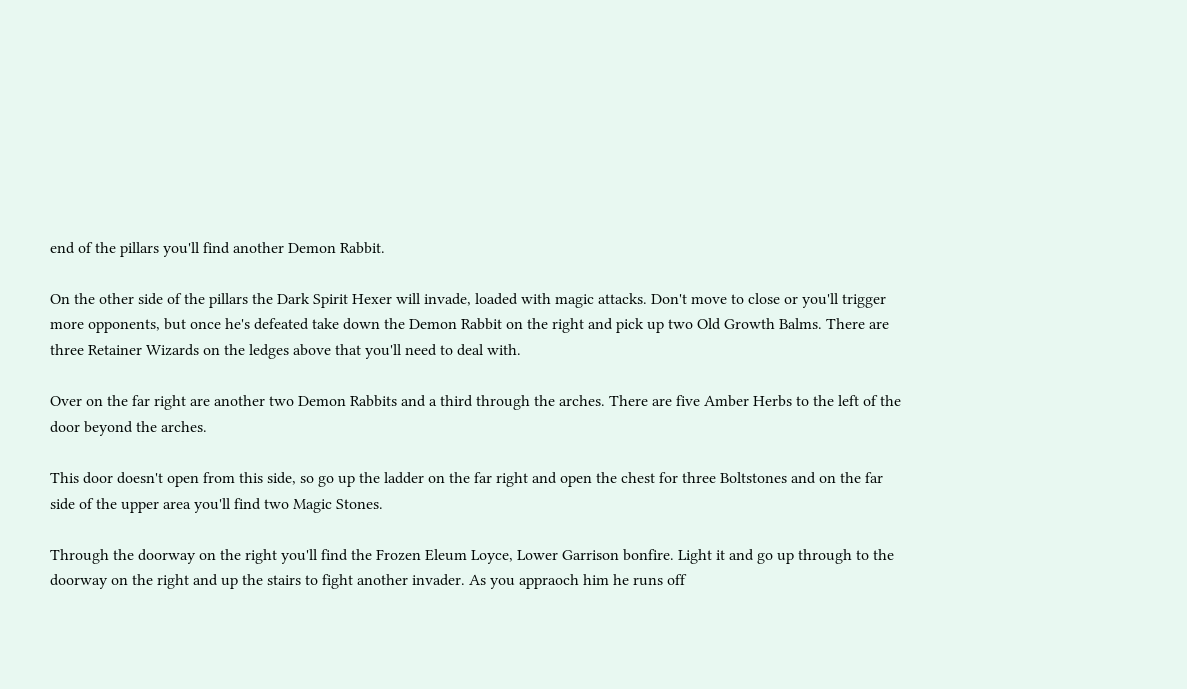end of the pillars you'll find another Demon Rabbit.

On the other side of the pillars the Dark Spirit Hexer will invade, loaded with magic attacks. Don't move to close or you'll trigger more opponents, but once he's defeated take down the Demon Rabbit on the right and pick up two Old Growth Balms. There are three Retainer Wizards on the ledges above that you'll need to deal with.

Over on the far right are another two Demon Rabbits and a third through the arches. There are five Amber Herbs to the left of the door beyond the arches.

This door doesn't open from this side, so go up the ladder on the far right and open the chest for three Boltstones and on the far side of the upper area you'll find two Magic Stones.

Through the doorway on the right you'll find the Frozen Eleum Loyce, Lower Garrison bonfire. Light it and go up through to the doorway on the right and up the stairs to fight another invader. As you appraoch him he runs off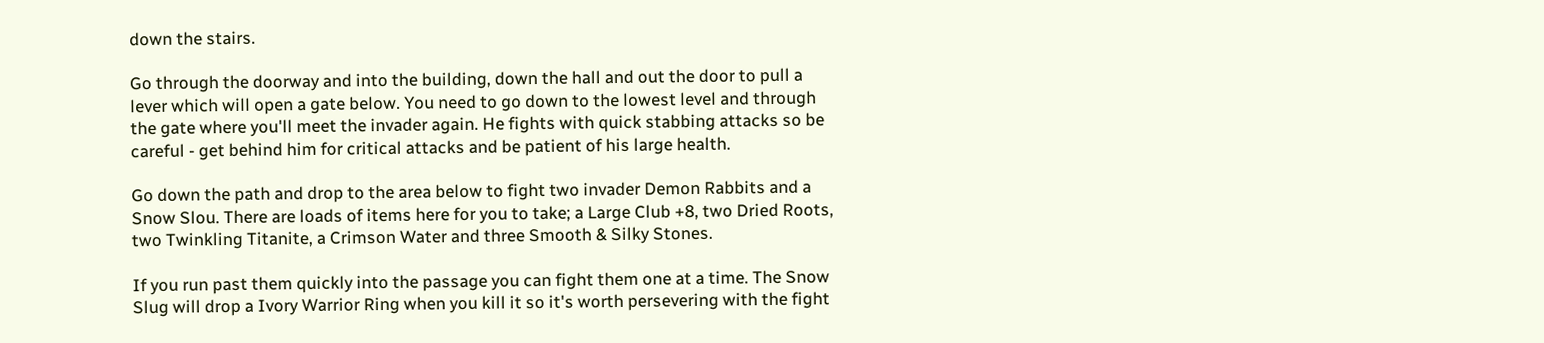down the stairs.

Go through the doorway and into the building, down the hall and out the door to pull a lever which will open a gate below. You need to go down to the lowest level and through the gate where you'll meet the invader again. He fights with quick stabbing attacks so be careful - get behind him for critical attacks and be patient of his large health.

Go down the path and drop to the area below to fight two invader Demon Rabbits and a Snow Slou. There are loads of items here for you to take; a Large Club +8, two Dried Roots, two Twinkling Titanite, a Crimson Water and three Smooth & Silky Stones.

If you run past them quickly into the passage you can fight them one at a time. The Snow Slug will drop a Ivory Warrior Ring when you kill it so it's worth persevering with the fight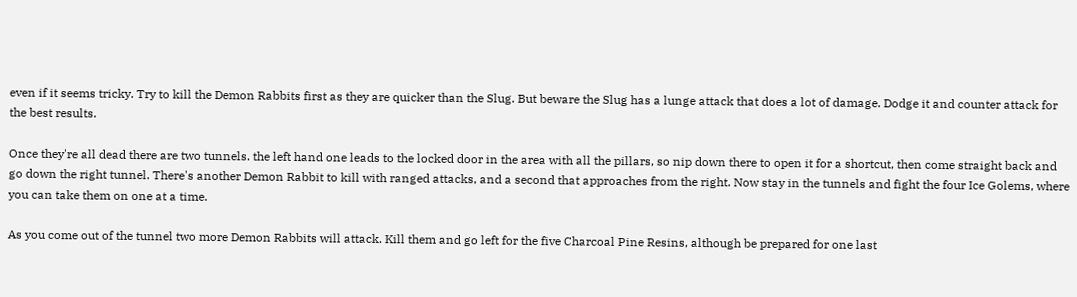even if it seems tricky. Try to kill the Demon Rabbits first as they are quicker than the Slug. But beware the Slug has a lunge attack that does a lot of damage. Dodge it and counter attack for the best results.

Once they're all dead there are two tunnels. the left hand one leads to the locked door in the area with all the pillars, so nip down there to open it for a shortcut, then come straight back and go down the right tunnel. There's another Demon Rabbit to kill with ranged attacks, and a second that approaches from the right. Now stay in the tunnels and fight the four Ice Golems, where you can take them on one at a time.

As you come out of the tunnel two more Demon Rabbits will attack. Kill them and go left for the five Charcoal Pine Resins, although be prepared for one last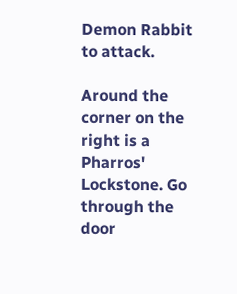Demon Rabbit to attack.

Around the corner on the right is a Pharros' Lockstone. Go through the door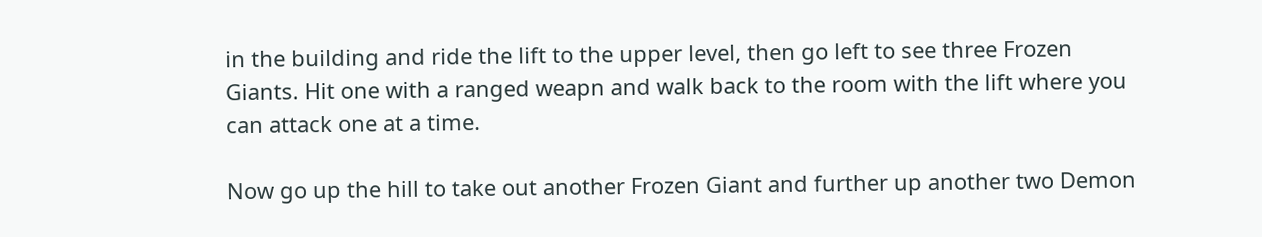in the building and ride the lift to the upper level, then go left to see three Frozen Giants. Hit one with a ranged weapn and walk back to the room with the lift where you can attack one at a time.

Now go up the hill to take out another Frozen Giant and further up another two Demon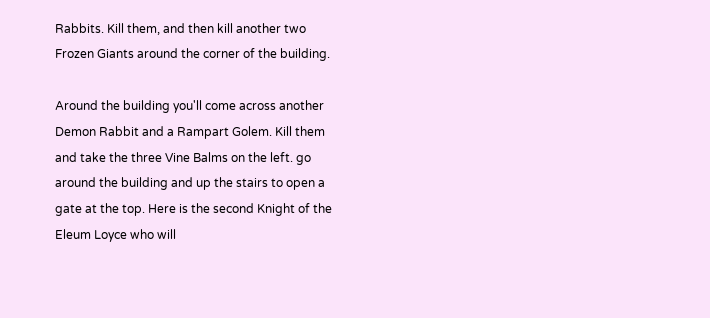Rabbits. Kill them, and then kill another two Frozen Giants around the corner of the building.

Around the building you'll come across another Demon Rabbit and a Rampart Golem. Kill them and take the three Vine Balms on the left. go around the building and up the stairs to open a gate at the top. Here is the second Knight of the Eleum Loyce who will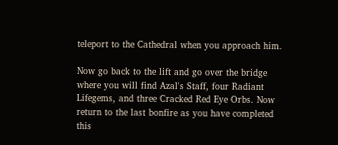teleport to the Cathedral when you approach him.

Now go back to the lift and go over the bridge where you will find Azal's Staff, four Radiant Lifegems, and three Cracked Red Eye Orbs. Now return to the last bonfire as you have completed this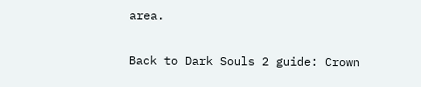area.

Back to Dark Souls 2 guide: Crown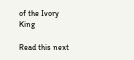of the Ivory King

Read this next